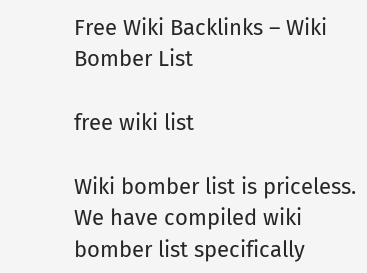Free Wiki Backlinks – Wiki Bomber List

free wiki list

Wiki bomber list is priceless. We have compiled wiki bomber list specifically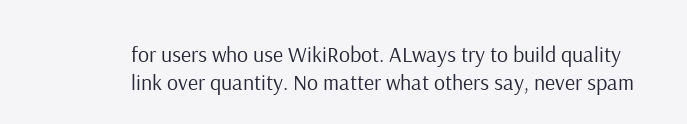for users who use WikiRobot. ALways try to build quality link over quantity. No matter what others say, never spam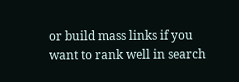or build mass links if you want to rank well in search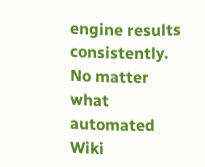engine results consistently. No matter what automated Wiki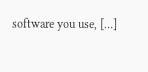software you use, […]